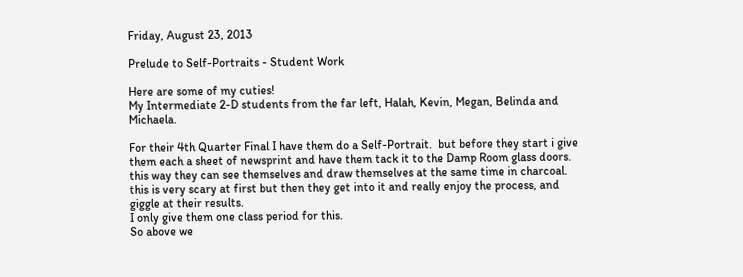Friday, August 23, 2013

Prelude to Self-Portraits - Student Work

Here are some of my cuties!
My Intermediate 2-D students from the far left, Halah, Kevin, Megan, Belinda and Michaela.

For their 4th Quarter Final I have them do a Self-Portrait.  but before they start i give them each a sheet of newsprint and have them tack it to the Damp Room glass doors.  this way they can see themselves and draw themselves at the same time in charcoal.  this is very scary at first but then they get into it and really enjoy the process, and giggle at their results.
I only give them one class period for this.
So above we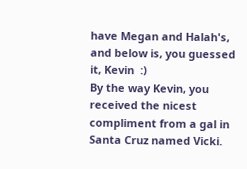have Megan and Halah's, and below is, you guessed it, Kevin  :)
By the way Kevin, you received the nicest compliment from a gal in Santa Cruz named Vicki.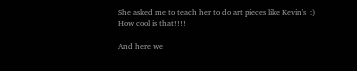She asked me to teach her to do art pieces like Kevin's  :)  How cool is that!!!!

And here we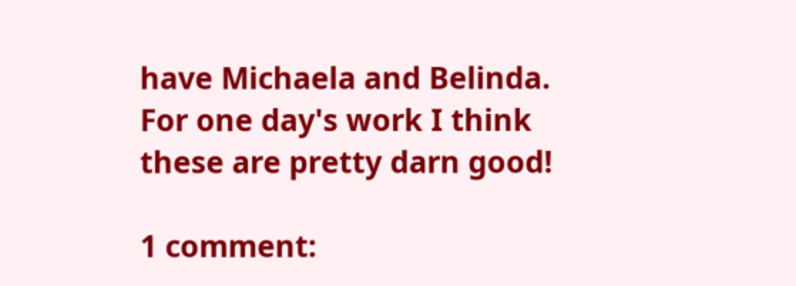have Michaela and Belinda.
For one day's work I think these are pretty darn good!

1 comment: